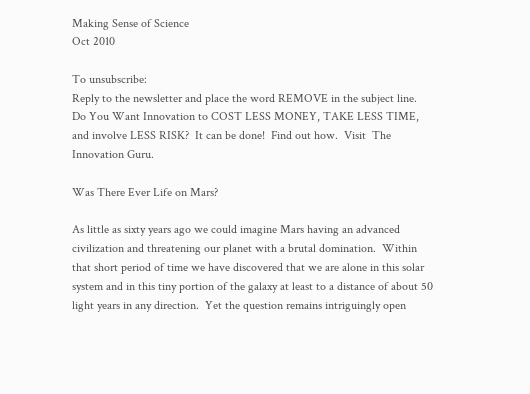Making Sense of Science
Oct 2010

To unsubscribe:
Reply to the newsletter and place the word REMOVE in the subject line.
Do You Want Innovation to COST LESS MONEY, TAKE LESS TIME, and involve LESS RISK?  It can be done!  Find out how.  Visit  The Innovation Guru.

Was There Ever Life on Mars?

As little as sixty years ago we could imagine Mars having an advanced civilization and threatening our planet with a brutal domination.  Within that short period of time we have discovered that we are alone in this solar system and in this tiny portion of the galaxy at least to a distance of about 50 light years in any direction.  Yet the question remains intriguingly open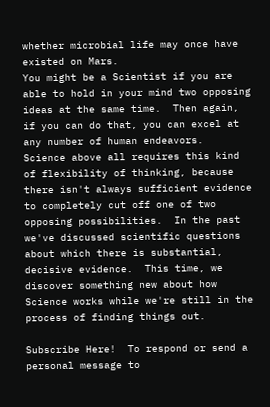whether microbial life may once have existed on Mars.
You might be a Scientist if you are able to hold in your mind two opposing ideas at the same time.  Then again, if you can do that, you can excel at any number of human endeavors.  Science above all requires this kind of flexibility of thinking, because there isn't always sufficient evidence to completely cut off one of two opposing possibilities.  In the past we've discussed scientific questions about which there is substantial, decisive evidence.  This time, we discover something new about how Science works while we're still in the process of finding things out.

Subscribe Here!  To respond or send a personal message to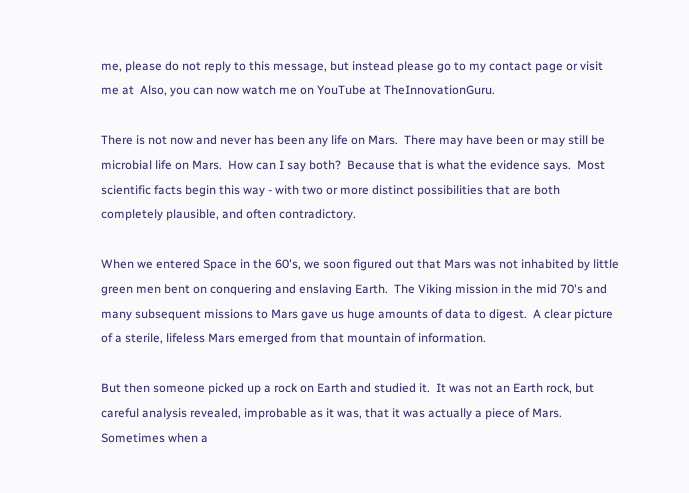me, please do not reply to this message, but instead please go to my contact page or visit me at  Also, you can now watch me on YouTube at TheInnovationGuru.

There is not now and never has been any life on Mars.  There may have been or may still be microbial life on Mars.  How can I say both?  Because that is what the evidence says.  Most scientific facts begin this way - with two or more distinct possibilities that are both completely plausible, and often contradictory.

When we entered Space in the 60's, we soon figured out that Mars was not inhabited by little green men bent on conquering and enslaving Earth.  The Viking mission in the mid 70's and many subsequent missions to Mars gave us huge amounts of data to digest.  A clear picture of a sterile, lifeless Mars emerged from that mountain of information.

But then someone picked up a rock on Earth and studied it.  It was not an Earth rock, but careful analysis revealed, improbable as it was, that it was actually a piece of Mars.  Sometimes when a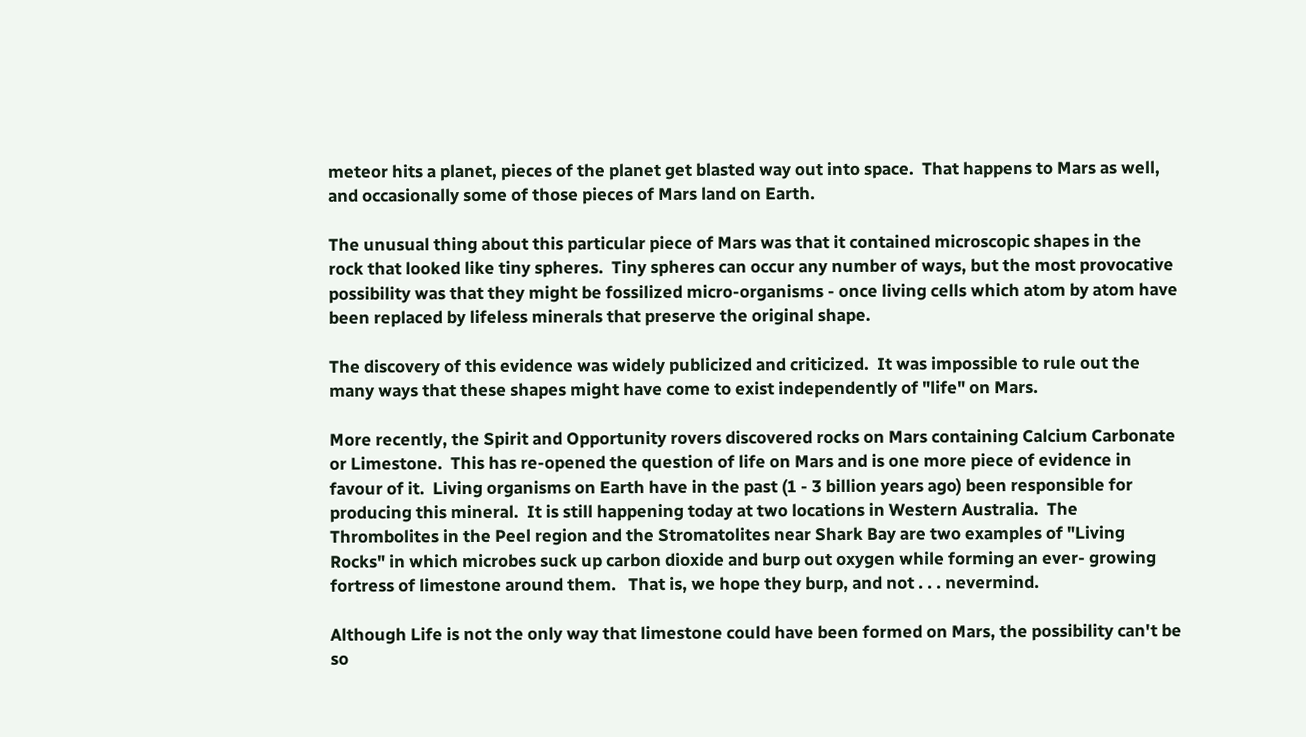meteor hits a planet, pieces of the planet get blasted way out into space.  That happens to Mars as well, and occasionally some of those pieces of Mars land on Earth.

The unusual thing about this particular piece of Mars was that it contained microscopic shapes in the rock that looked like tiny spheres.  Tiny spheres can occur any number of ways, but the most provocative possibility was that they might be fossilized micro-organisms - once living cells which atom by atom have been replaced by lifeless minerals that preserve the original shape.

The discovery of this evidence was widely publicized and criticized.  It was impossible to rule out the many ways that these shapes might have come to exist independently of "life" on Mars.

More recently, the Spirit and Opportunity rovers discovered rocks on Mars containing Calcium Carbonate or Limestone.  This has re-opened the question of life on Mars and is one more piece of evidence in favour of it.  Living organisms on Earth have in the past (1 - 3 billion years ago) been responsible for producing this mineral.  It is still happening today at two locations in Western Australia.  The Thrombolites in the Peel region and the Stromatolites near Shark Bay are two examples of "Living Rocks" in which microbes suck up carbon dioxide and burp out oxygen while forming an ever- growing fortress of limestone around them.   That is, we hope they burp, and not . . . nevermind.

Although Life is not the only way that limestone could have been formed on Mars, the possibility can't be so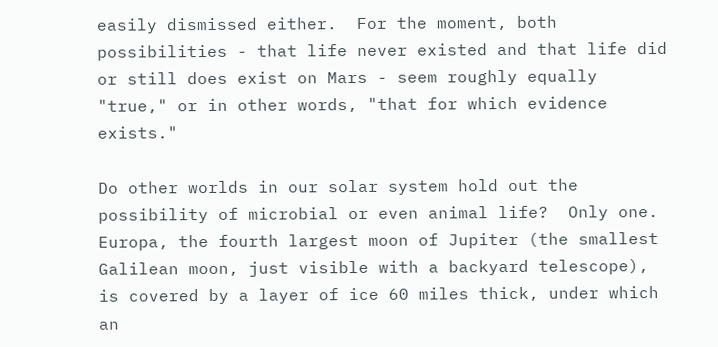easily dismissed either.  For the moment, both possibilities - that life never existed and that life did or still does exist on Mars - seem roughly equally "true," or in other words, "that for which evidence exists."

Do other worlds in our solar system hold out the possibility of microbial or even animal life?  Only one.  Europa, the fourth largest moon of Jupiter (the smallest Galilean moon, just visible with a backyard telescope), is covered by a layer of ice 60 miles thick, under which an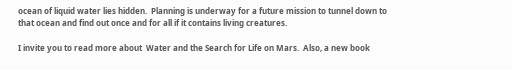ocean of liquid water lies hidden.  Planning is underway for a future mission to tunnel down to that ocean and find out once and for all if it contains living creatures.

I invite you to read more about  Water and the Search for Life on Mars.  Also, a new book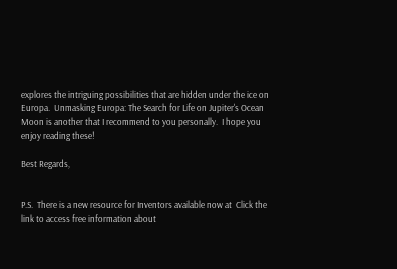explores the intriguing possibilities that are hidden under the ice on Europa.  Unmasking Europa: The Search for Life on Jupiter's Ocean Moon is another that I recommend to you personally.  I hope you enjoy reading these!

Best Regards,


P.S.  There is a new resource for Inventors available now at  Click the link to access free information about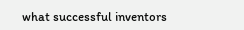what successful inventors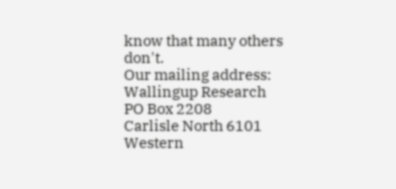know that many others don't.
Our mailing address:
Wallingup Research
PO Box 2208
Carlisle North 6101
Western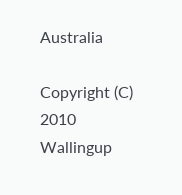Australia

Copyright (C) 2010 Wallingup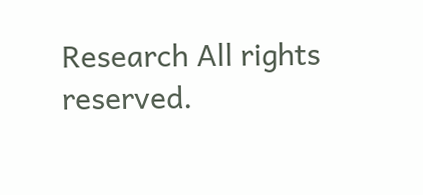Research All rights reserved.